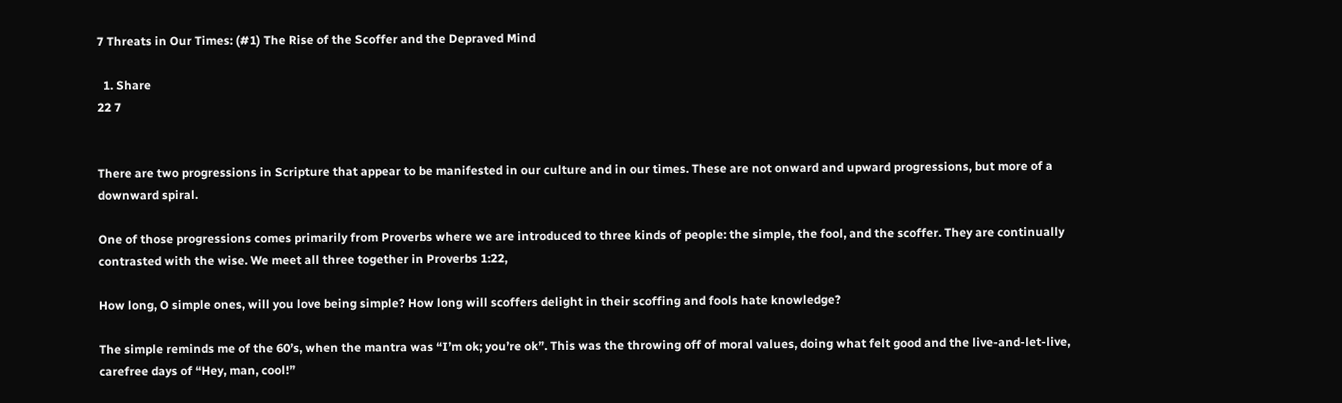7 Threats in Our Times: (#1) The Rise of the Scoffer and the Depraved Mind

  1. Share
22 7


There are two progressions in Scripture that appear to be manifested in our culture and in our times. These are not onward and upward progressions, but more of a downward spiral.

One of those progressions comes primarily from Proverbs where we are introduced to three kinds of people: the simple, the fool, and the scoffer. They are continually contrasted with the wise. We meet all three together in Proverbs 1:22,

How long, O simple ones, will you love being simple? How long will scoffers delight in their scoffing and fools hate knowledge?

The simple reminds me of the 60’s, when the mantra was “I’m ok; you’re ok”. This was the throwing off of moral values, doing what felt good and the live-and-let-live, carefree days of “Hey, man, cool!”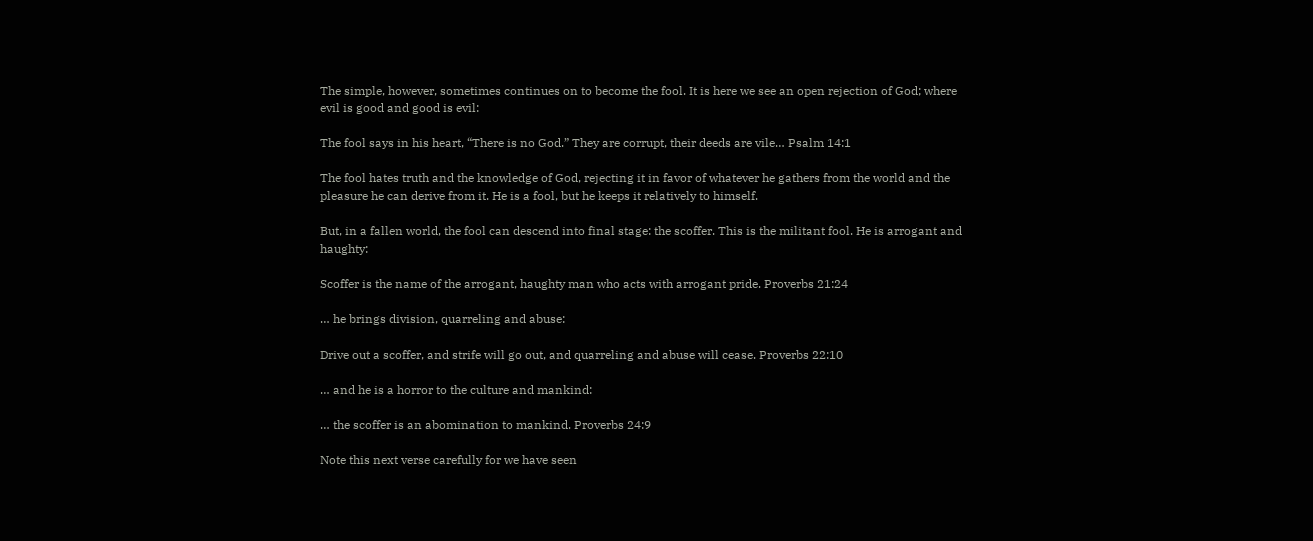The simple, however, sometimes continues on to become the fool. It is here we see an open rejection of God; where evil is good and good is evil:

The fool says in his heart, “There is no God.” They are corrupt, their deeds are vile… Psalm 14:1

The fool hates truth and the knowledge of God, rejecting it in favor of whatever he gathers from the world and the pleasure he can derive from it. He is a fool, but he keeps it relatively to himself.

But, in a fallen world, the fool can descend into final stage: the scoffer. This is the militant fool. He is arrogant and haughty:

Scoffer is the name of the arrogant, haughty man who acts with arrogant pride. Proverbs 21:24

… he brings division, quarreling and abuse:

Drive out a scoffer, and strife will go out, and quarreling and abuse will cease. Proverbs 22:10

… and he is a horror to the culture and mankind:

… the scoffer is an abomination to mankind. Proverbs 24:9

Note this next verse carefully for we have seen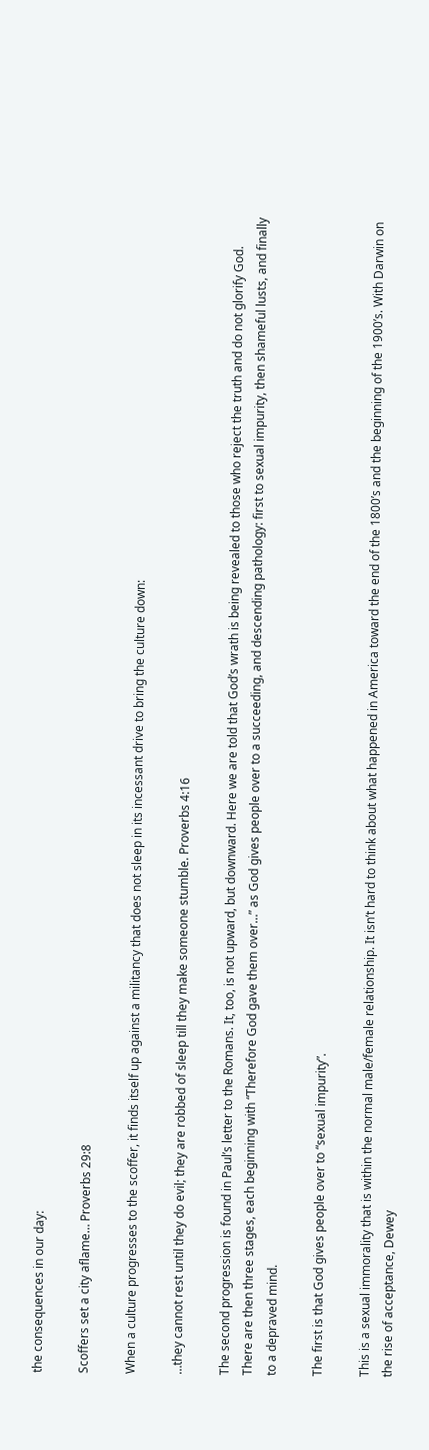the consequences in our day:

Scoffers set a city aflame… Proverbs 29:8

When a culture progresses to the scoffer, it finds itself up against a militancy that does not sleep in its incessant drive to bring the culture down:

…they cannot rest until they do evil; they are robbed of sleep till they make someone stumble. Proverbs 4:16

The second progression is found in Paul’s letter to the Romans. It, too, is not upward, but downward. Here we are told that God’s wrath is being revealed to those who reject the truth and do not glorify God. There are then three stages, each beginning with “Therefore God gave them over…” as God gives people over to a succeeding, and descending pathology: first to sexual impurity, then shameful lusts, and finally to a depraved mind.

The first is that God gives people over to “sexual impurity”.

This is a sexual immorality that is within the normal male/female relationship. It isn’t hard to think about what happened in America toward the end of the 1800’s and the beginning of the 1900’s. With Darwin on the rise of acceptance, Dewey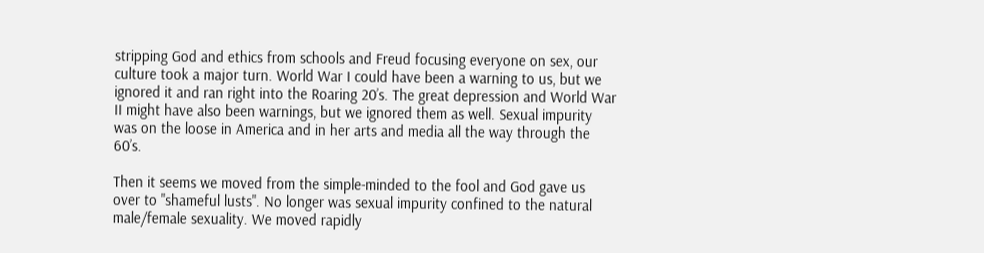stripping God and ethics from schools and Freud focusing everyone on sex, our culture took a major turn. World War I could have been a warning to us, but we ignored it and ran right into the Roaring 20’s. The great depression and World War II might have also been warnings, but we ignored them as well. Sexual impurity was on the loose in America and in her arts and media all the way through the 60’s.

Then it seems we moved from the simple-minded to the fool and God gave us over to "shameful lusts". No longer was sexual impurity confined to the natural male/female sexuality. We moved rapidly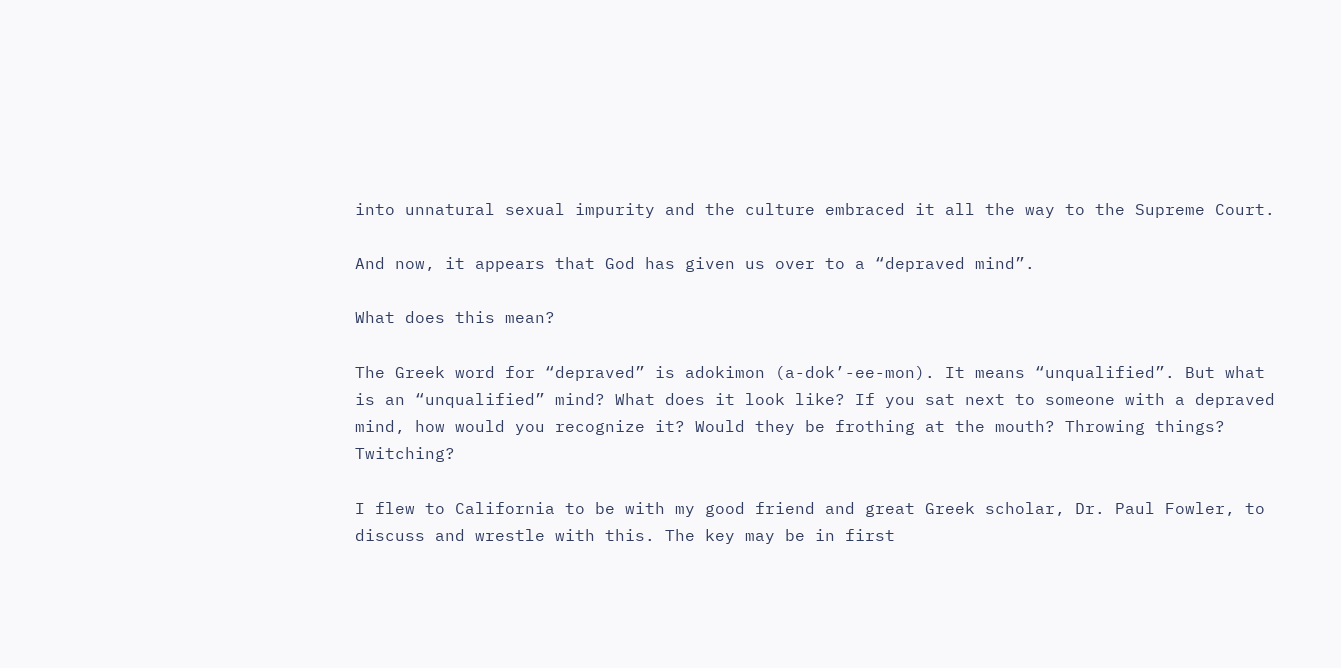into unnatural sexual impurity and the culture embraced it all the way to the Supreme Court.

And now, it appears that God has given us over to a “depraved mind”.

What does this mean?

The Greek word for “depraved” is adokimon (a-dok’-ee-mon). It means “unqualified”. But what is an “unqualified” mind? What does it look like? If you sat next to someone with a depraved mind, how would you recognize it? Would they be frothing at the mouth? Throwing things? Twitching?

I flew to California to be with my good friend and great Greek scholar, Dr. Paul Fowler, to discuss and wrestle with this. The key may be in first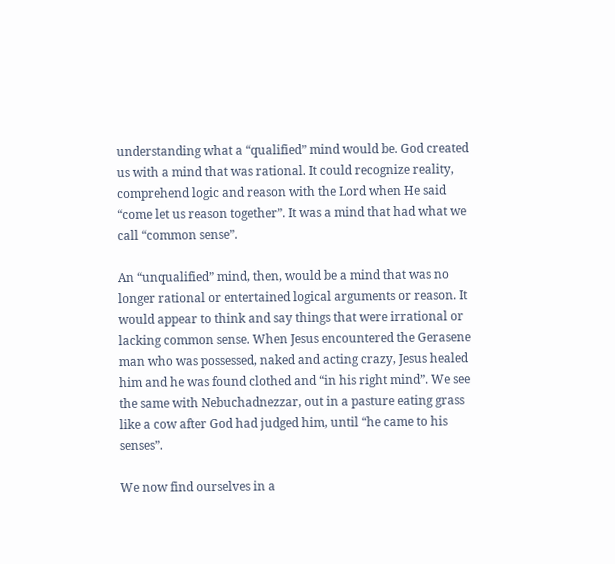understanding what a “qualified” mind would be. God created us with a mind that was rational. It could recognize reality, comprehend logic and reason with the Lord when He said “come let us reason together”. It was a mind that had what we call “common sense”.

An “unqualified” mind, then, would be a mind that was no longer rational or entertained logical arguments or reason. It would appear to think and say things that were irrational or lacking common sense. When Jesus encountered the Gerasene man who was possessed, naked and acting crazy, Jesus healed him and he was found clothed and “in his right mind”. We see the same with Nebuchadnezzar, out in a pasture eating grass like a cow after God had judged him, until “he came to his senses”.

We now find ourselves in a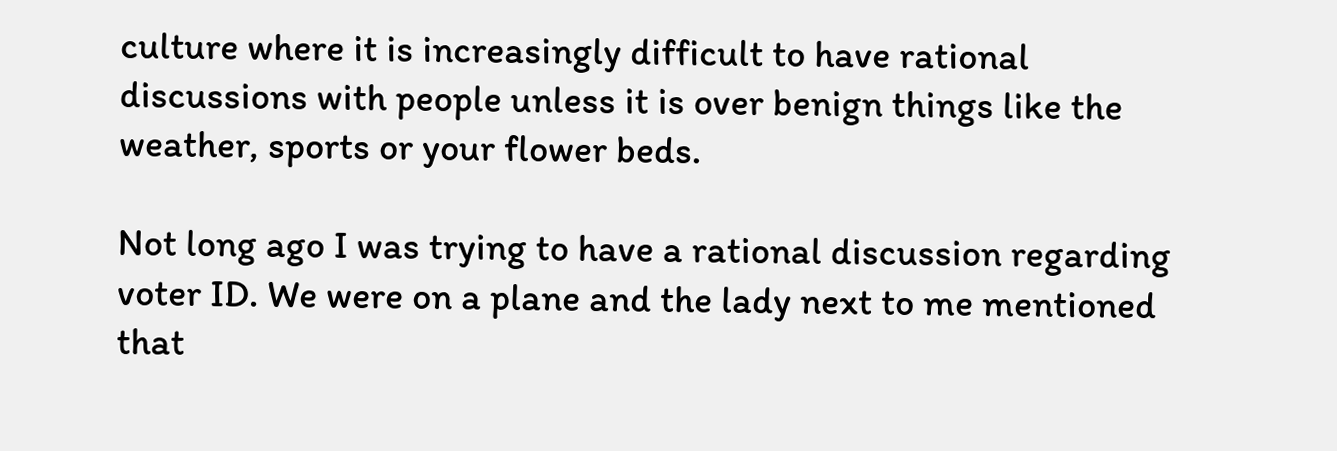culture where it is increasingly difficult to have rational discussions with people unless it is over benign things like the weather, sports or your flower beds.

Not long ago I was trying to have a rational discussion regarding voter ID. We were on a plane and the lady next to me mentioned that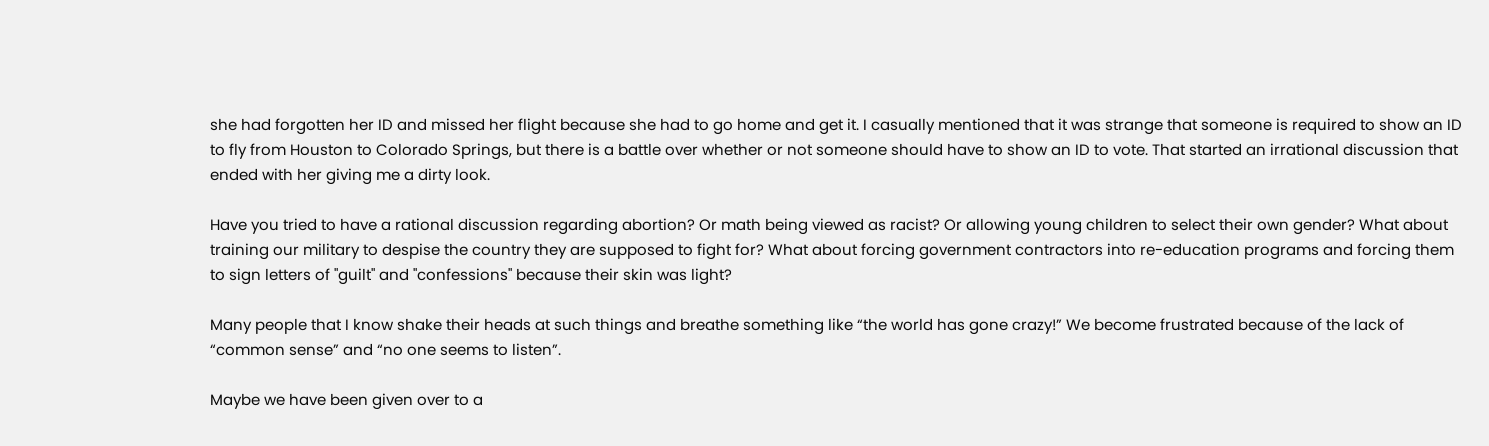she had forgotten her ID and missed her flight because she had to go home and get it. I casually mentioned that it was strange that someone is required to show an ID to fly from Houston to Colorado Springs, but there is a battle over whether or not someone should have to show an ID to vote. That started an irrational discussion that ended with her giving me a dirty look.

Have you tried to have a rational discussion regarding abortion? Or math being viewed as racist? Or allowing young children to select their own gender? What about training our military to despise the country they are supposed to fight for? What about forcing government contractors into re-education programs and forcing them to sign letters of "guilt" and "confessions" because their skin was light?

Many people that I know shake their heads at such things and breathe something like “the world has gone crazy!” We become frustrated because of the lack of “common sense” and “no one seems to listen”.

Maybe we have been given over to a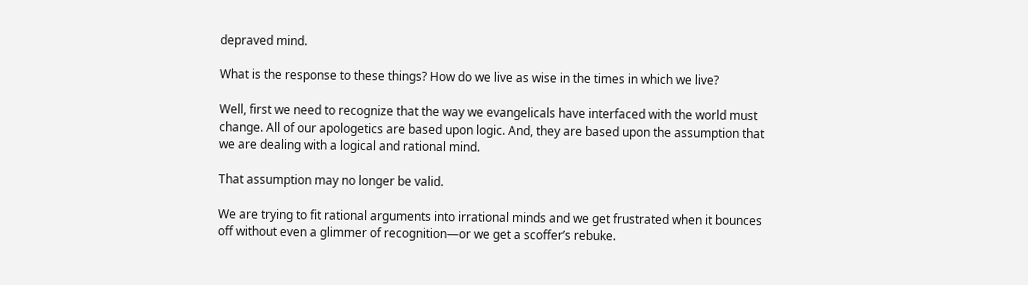depraved mind.

What is the response to these things? How do we live as wise in the times in which we live?

Well, first we need to recognize that the way we evangelicals have interfaced with the world must change. All of our apologetics are based upon logic. And, they are based upon the assumption that we are dealing with a logical and rational mind.

That assumption may no longer be valid.

We are trying to fit rational arguments into irrational minds and we get frustrated when it bounces off without even a glimmer of recognition—or we get a scoffer’s rebuke.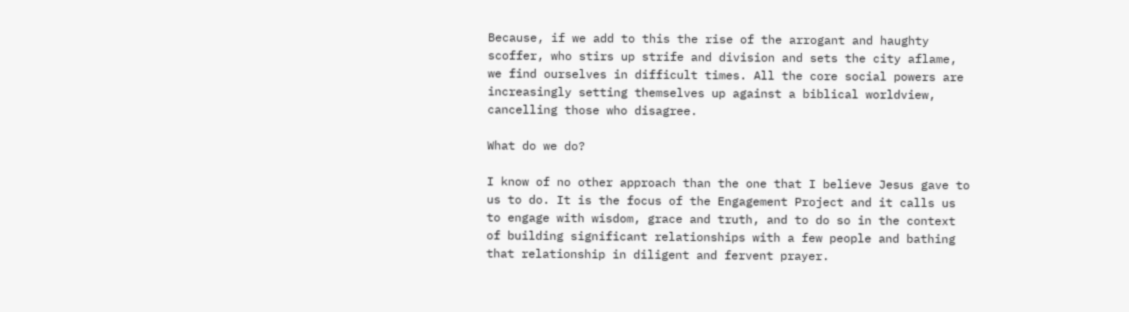Because, if we add to this the rise of the arrogant and haughty scoffer, who stirs up strife and division and sets the city aflame, we find ourselves in difficult times. All the core social powers are increasingly setting themselves up against a biblical worldview, cancelling those who disagree.

What do we do?

I know of no other approach than the one that I believe Jesus gave to us to do. It is the focus of the Engagement Project and it calls us to engage with wisdom, grace and truth, and to do so in the context of building significant relationships with a few people and bathing that relationship in diligent and fervent prayer.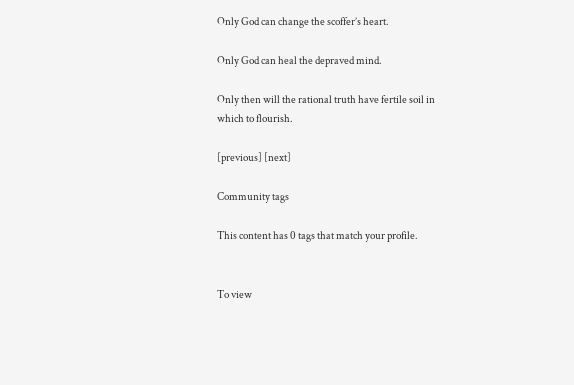Only God can change the scoffer’s heart.

Only God can heal the depraved mind.

Only then will the rational truth have fertile soil in which to flourish.

[previous] [next]

Community tags

This content has 0 tags that match your profile.


To view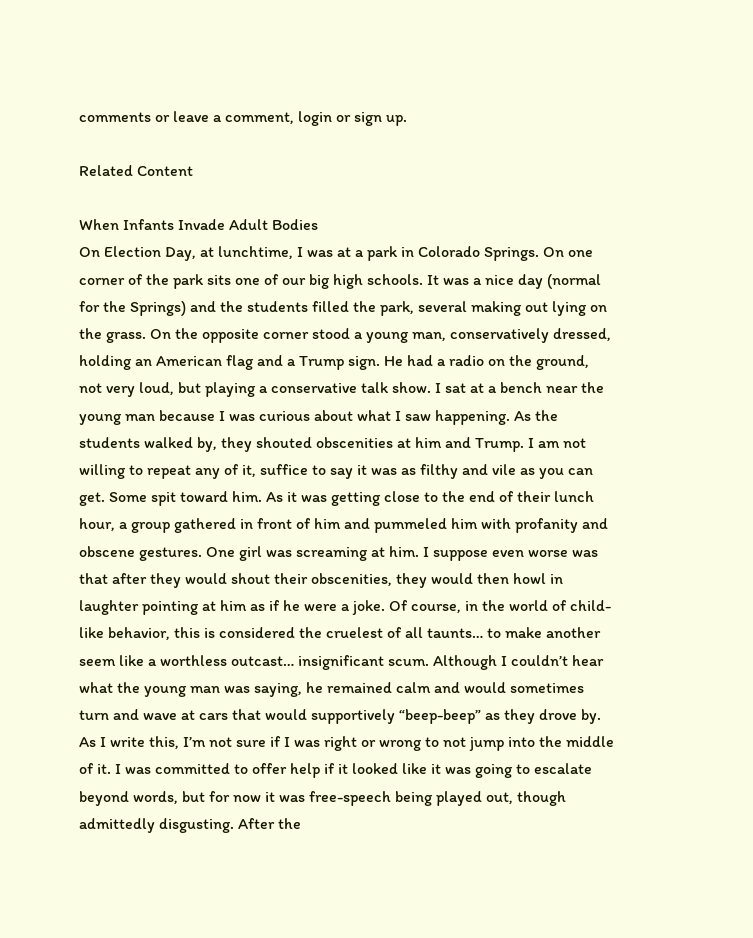comments or leave a comment, login or sign up.

Related Content

When Infants Invade Adult Bodies
On Election Day, at lunchtime, I was at a park in Colorado Springs. On one corner of the park sits one of our big high schools. It was a nice day (normal for the Springs) and the students filled the park, several making out lying on the grass. On the opposite corner stood a young man, conservatively dressed, holding an American flag and a Trump sign. He had a radio on the ground, not very loud, but playing a conservative talk show. I sat at a bench near the young man because I was curious about what I saw happening. As the students walked by, they shouted obscenities at him and Trump. I am not willing to repeat any of it, suffice to say it was as filthy and vile as you can get. Some spit toward him. As it was getting close to the end of their lunch hour, a group gathered in front of him and pummeled him with profanity and obscene gestures. One girl was screaming at him. I suppose even worse was that after they would shout their obscenities, they would then howl in laughter pointing at him as if he were a joke. Of course, in the world of child-like behavior, this is considered the cruelest of all taunts… to make another seem like a worthless outcast… insignificant scum. Although I couldn’t hear what the young man was saying, he remained calm and would sometimes turn and wave at cars that would supportively “beep-beep” as they drove by. As I write this, I’m not sure if I was right or wrong to not jump into the middle of it. I was committed to offer help if it looked like it was going to escalate beyond words, but for now it was free-speech being played out, though admittedly disgusting. After the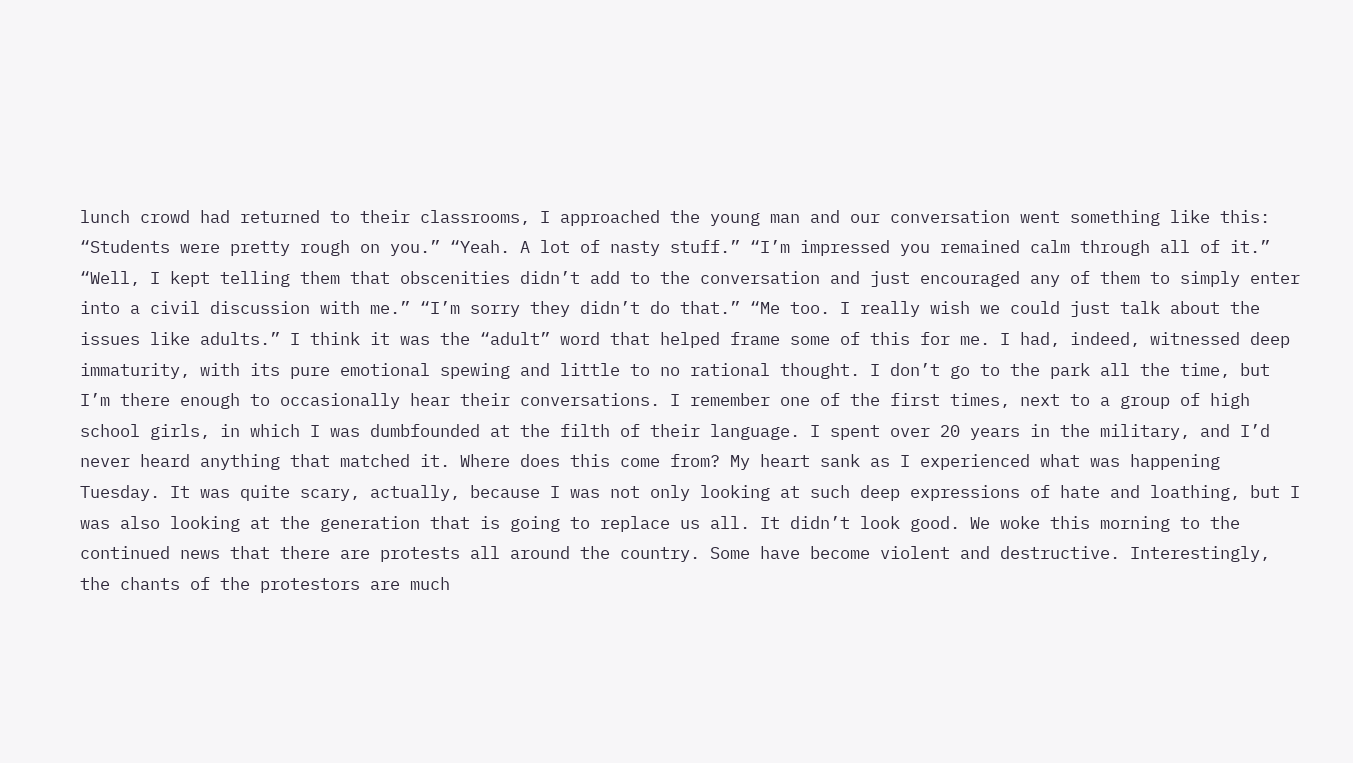lunch crowd had returned to their classrooms, I approached the young man and our conversation went something like this: “Students were pretty rough on you.” “Yeah. A lot of nasty stuff.” “I’m impressed you remained calm through all of it.” “Well, I kept telling them that obscenities didn’t add to the conversation and just encouraged any of them to simply enter into a civil discussion with me.” “I’m sorry they didn’t do that.” “Me too. I really wish we could just talk about the issues like adults.” I think it was the “adult” word that helped frame some of this for me. I had, indeed, witnessed deep immaturity, with its pure emotional spewing and little to no rational thought. I don’t go to the park all the time, but I’m there enough to occasionally hear their conversations. I remember one of the first times, next to a group of high school girls, in which I was dumbfounded at the filth of their language. I spent over 20 years in the military, and I’d never heard anything that matched it. Where does this come from? My heart sank as I experienced what was happening Tuesday. It was quite scary, actually, because I was not only looking at such deep expressions of hate and loathing, but I was also looking at the generation that is going to replace us all. It didn’t look good. We woke this morning to the continued news that there are protests all around the country. Some have become violent and destructive. Interestingly, the chants of the protestors are much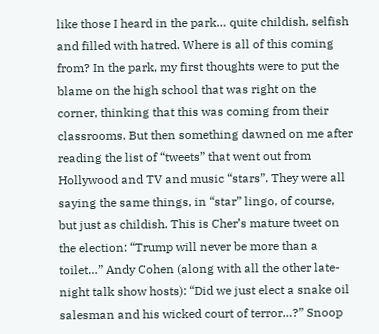like those I heard in the park… quite childish, selfish and filled with hatred. Where is all of this coming from? In the park, my first thoughts were to put the blame on the high school that was right on the corner, thinking that this was coming from their classrooms. But then something dawned on me after reading the list of “tweets” that went out from Hollywood and TV and music “stars”. They were all saying the same things, in “star” lingo, of course, but just as childish. This is Cher’s mature tweet on the election: “Trump will never be more than a toilet…” Andy Cohen (along with all the other late-night talk show hosts): “Did we just elect a snake oil salesman and his wicked court of terror…?” Snoop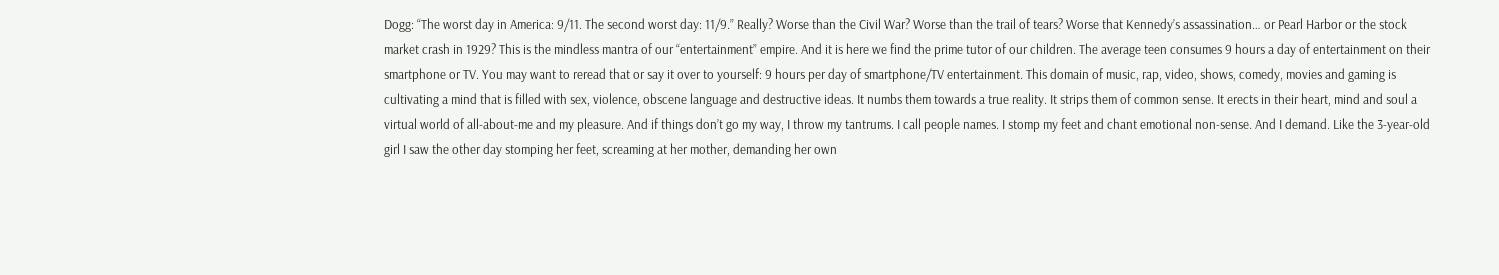Dogg: “The worst day in America: 9/11. The second worst day: 11/9.” Really? Worse than the Civil War? Worse than the trail of tears? Worse that Kennedy’s assassination… or Pearl Harbor or the stock market crash in 1929? This is the mindless mantra of our “entertainment” empire. And it is here we find the prime tutor of our children. The average teen consumes 9 hours a day of entertainment on their smartphone or TV. You may want to reread that or say it over to yourself: 9 hours per day of smartphone/TV entertainment. This domain of music, rap, video, shows, comedy, movies and gaming is cultivating a mind that is filled with sex, violence, obscene language and destructive ideas. It numbs them towards a true reality. It strips them of common sense. It erects in their heart, mind and soul a virtual world of all-about-me and my pleasure. And if things don’t go my way, I throw my tantrums. I call people names. I stomp my feet and chant emotional non-sense. And I demand. Like the 3-year-old girl I saw the other day stomping her feet, screaming at her mother, demanding her own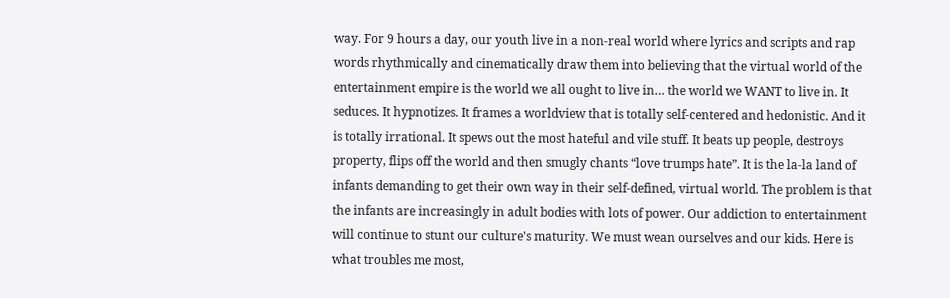way. For 9 hours a day, our youth live in a non-real world where lyrics and scripts and rap words rhythmically and cinematically draw them into believing that the virtual world of the entertainment empire is the world we all ought to live in… the world we WANT to live in. It seduces. It hypnotizes. It frames a worldview that is totally self-centered and hedonistic. And it is totally irrational. It spews out the most hateful and vile stuff. It beats up people, destroys property, flips off the world and then smugly chants “love trumps hate”. It is the la-la land of infants demanding to get their own way in their self-defined, virtual world. The problem is that the infants are increasingly in adult bodies with lots of power. Our addiction to entertainment will continue to stunt our culture's maturity. We must wean ourselves and our kids. Here is what troubles me most,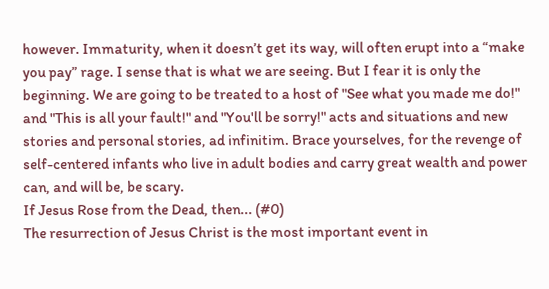however. Immaturity, when it doesn’t get its way, will often erupt into a “make you pay” rage. I sense that is what we are seeing. But I fear it is only the beginning. We are going to be treated to a host of "See what you made me do!" and "This is all your fault!" and "You'll be sorry!" acts and situations and new stories and personal stories, ad infinitim. Brace yourselves, for the revenge of self-centered infants who live in adult bodies and carry great wealth and power can, and will be, be scary.
If Jesus Rose from the Dead, then... (#0)
The resurrection of Jesus Christ is the most important event in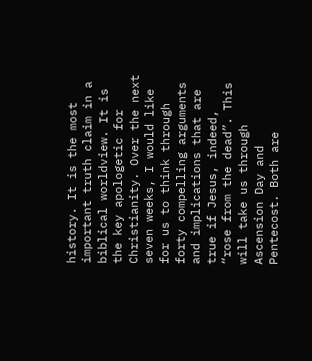history. It is the most important truth claim in a biblical worldview. It is the key apologetic for Christianity. Over the next seven weeks, I would like for us to think through forty compelling arguments and implications that are true if Jesus, indeed, “rose from the dead”. This will take us through Ascension Day and Pentecost. Both are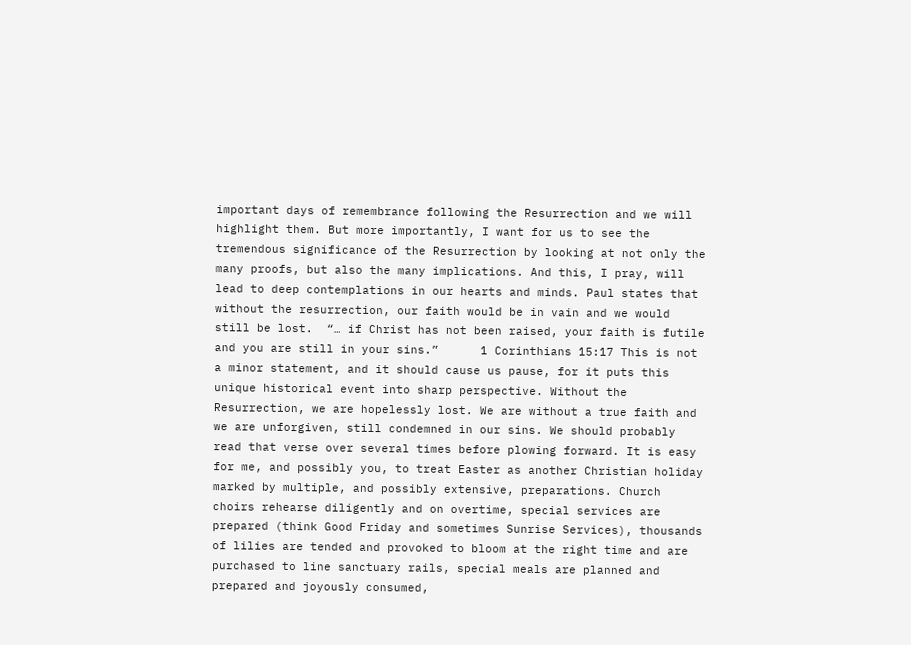important days of remembrance following the Resurrection and we will highlight them. But more importantly, I want for us to see the tremendous significance of the Resurrection by looking at not only the many proofs, but also the many implications. And this, I pray, will lead to deep contemplations in our hearts and minds. Paul states that without the resurrection, our faith would be in vain and we would still be lost.  “… if Christ has not been raised, your faith is futile and you are still in your sins.”      1 Corinthians 15:17 This is not a minor statement, and it should cause us pause, for it puts this unique historical event into sharp perspective. Without the Resurrection, we are hopelessly lost. We are without a true faith and we are unforgiven, still condemned in our sins. We should probably read that verse over several times before plowing forward. It is easy for me, and possibly you, to treat Easter as another Christian holiday marked by multiple, and possibly extensive, preparations. Church choirs rehearse diligently and on overtime, special services are prepared (think Good Friday and sometimes Sunrise Services), thousands of lilies are tended and provoked to bloom at the right time and are purchased to line sanctuary rails, special meals are planned and prepared and joyously consumed,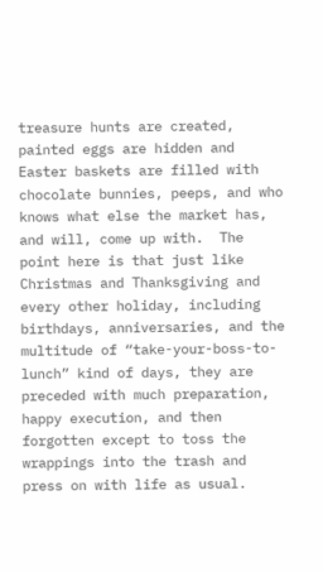treasure hunts are created, painted eggs are hidden and Easter baskets are filled with chocolate bunnies, peeps, and who knows what else the market has, and will, come up with.  The point here is that just like Christmas and Thanksgiving and every other holiday, including birthdays, anniversaries, and the multitude of “take-your-boss-to-lunch” kind of days, they are preceded with much preparation, happy execution, and then forgotten except to toss the wrappings into the trash and press on with life as usual.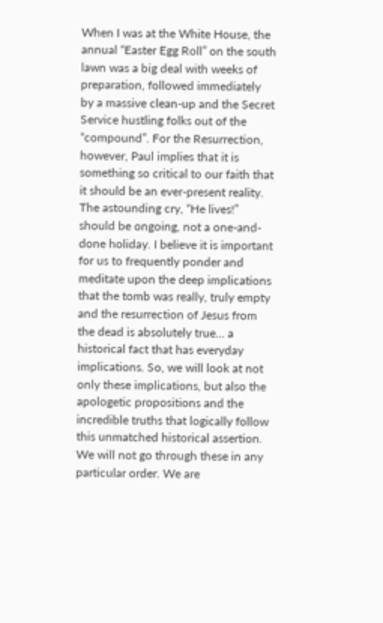When I was at the White House, the annual “Easter Egg Roll” on the south lawn was a big deal with weeks of preparation, followed immediately by a massive clean-up and the Secret Service hustling folks out of the “compound”. For the Resurrection, however, Paul implies that it is something so critical to our faith that it should be an ever-present reality. The astounding cry, “He lives!” should be ongoing, not a one-and-done holiday. I believe it is important for us to frequently ponder and meditate upon the deep implications that the tomb was really, truly empty and the resurrection of Jesus from the dead is absolutely true… a historical fact that has everyday implications. So, we will look at not only these implications, but also the apologetic propositions and the incredible truths that logically follow this unmatched historical assertion. We will not go through these in any particular order. We are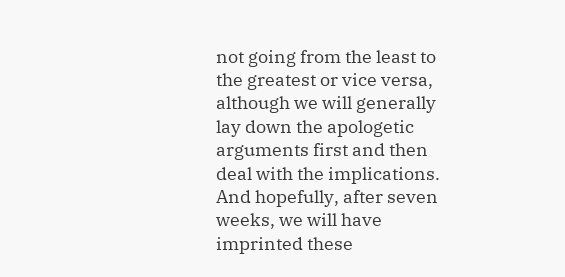not going from the least to the greatest or vice versa, although we will generally lay down the apologetic arguments first and then deal with the implications. And hopefully, after seven weeks, we will have imprinted these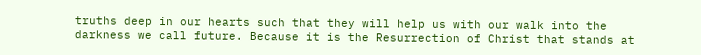truths deep in our hearts such that they will help us with our walk into the darkness we call future. Because it is the Resurrection of Christ that stands at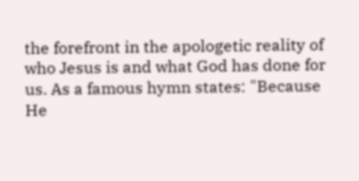the forefront in the apologetic reality of who Jesus is and what God has done for us. As a famous hymn states: "Because He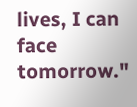lives, I can face tomorrow."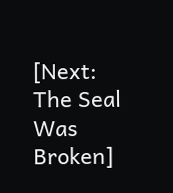[Next: The Seal Was Broken]